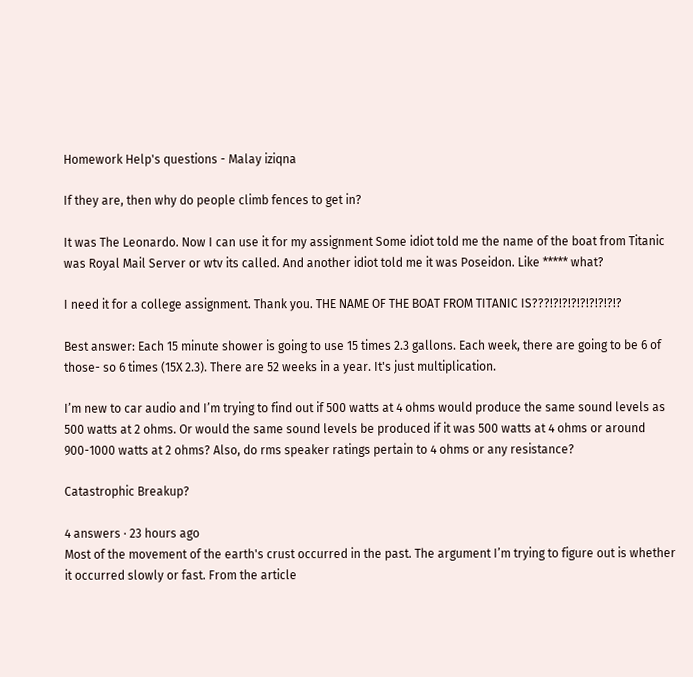Homework Help's questions - Malay iziqna

If they are, then why do people climb fences to get in?

It was The Leonardo. Now I can use it for my assignment Some idiot told me the name of the boat from Titanic was Royal Mail Server or wtv its called. And another idiot told me it was Poseidon. Like ***** what?

I need it for a college assignment. Thank you. THE NAME OF THE BOAT FROM TITANIC IS???!?!?!?!?!?!?!?!?

Best answer: Each 15 minute shower is going to use 15 times 2.3 gallons. Each week, there are going to be 6 of those- so 6 times (15X 2.3). There are 52 weeks in a year. It's just multiplication.

I’m new to car audio and I’m trying to find out if 500 watts at 4 ohms would produce the same sound levels as 500 watts at 2 ohms. Or would the same sound levels be produced if it was 500 watts at 4 ohms or around 900-1000 watts at 2 ohms? Also, do rms speaker ratings pertain to 4 ohms or any resistance?

Catastrophic Breakup?

4 answers · 23 hours ago
Most of the movement of the earth's crust occurred in the past. The argument I’m trying to figure out is whether it occurred slowly or fast. From the article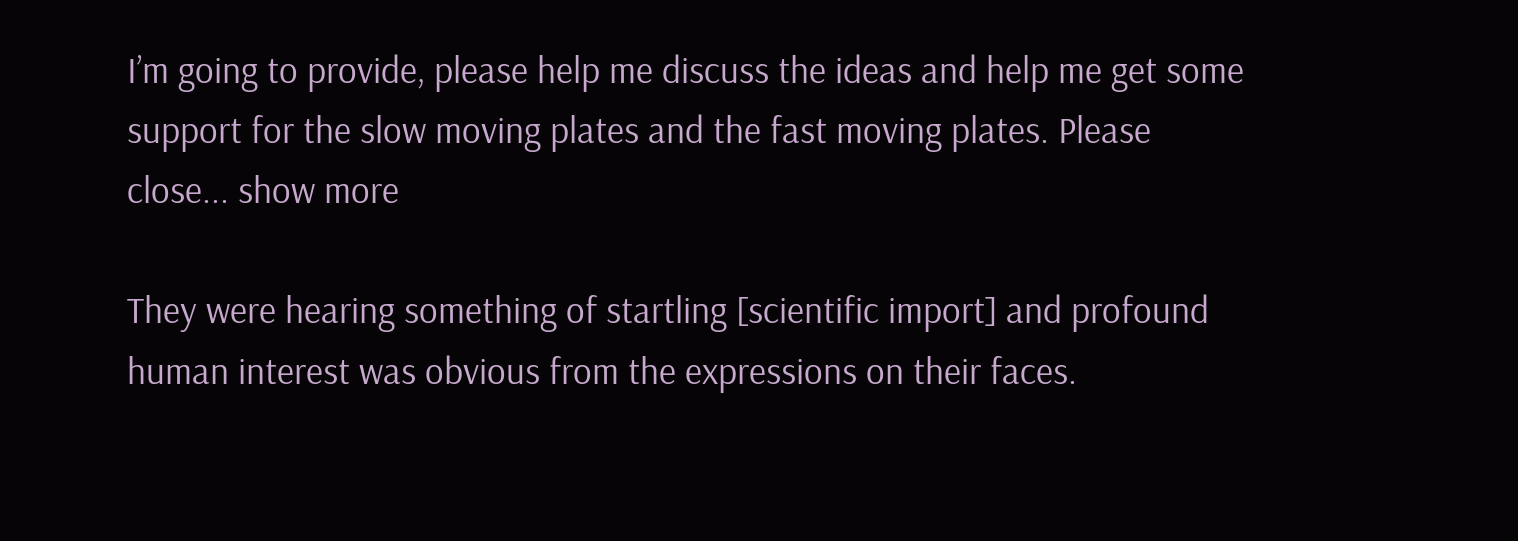I’m going to provide, please help me discuss the ideas and help me get some support for the slow moving plates and the fast moving plates. Please close... show more

They were hearing something of startling [scientific import] and profound human interest was obvious from the expressions on their faces.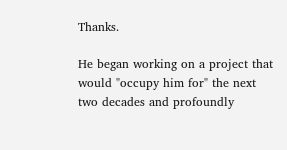Thanks.

He began working on a project that would "occupy him for" the next two decades and profoundly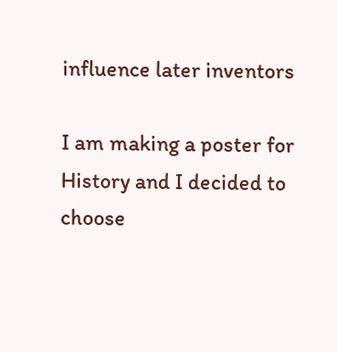influence later inventors

I am making a poster for History and I decided to choose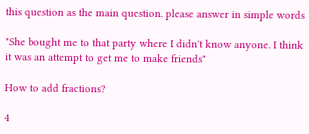this question as the main question. please answer in simple words

"She bought me to that party where I didn't know anyone. I think it was an attempt to get me to make friends"

How to add fractions?

4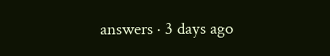answers · 3 days ago